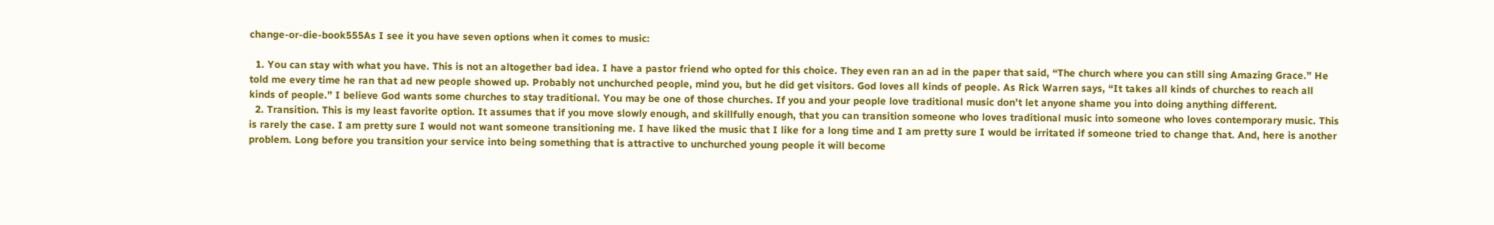change-or-die-book555As I see it you have seven options when it comes to music:

  1. You can stay with what you have. This is not an altogether bad idea. I have a pastor friend who opted for this choice. They even ran an ad in the paper that said, “The church where you can still sing Amazing Grace.” He told me every time he ran that ad new people showed up. Probably not unchurched people, mind you, but he did get visitors. God loves all kinds of people. As Rick Warren says, “It takes all kinds of churches to reach all kinds of people.” I believe God wants some churches to stay traditional. You may be one of those churches. If you and your people love traditional music don’t let anyone shame you into doing anything different.
  2. Transition. This is my least favorite option. It assumes that if you move slowly enough, and skillfully enough, that you can transition someone who loves traditional music into someone who loves contemporary music. This is rarely the case. I am pretty sure I would not want someone transitioning me. I have liked the music that I like for a long time and I am pretty sure I would be irritated if someone tried to change that. And, here is another problem. Long before you transition your service into being something that is attractive to unchurched young people it will become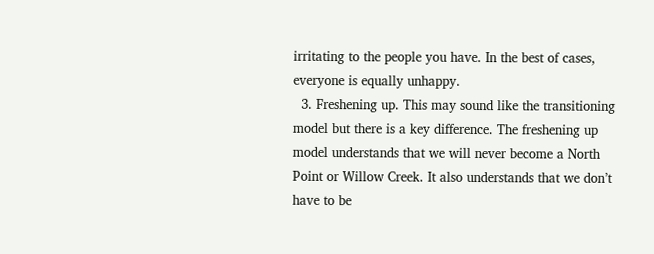irritating to the people you have. In the best of cases, everyone is equally unhappy.
  3. Freshening up. This may sound like the transitioning model but there is a key difference. The freshening up model understands that we will never become a North Point or Willow Creek. It also understands that we don’t have to be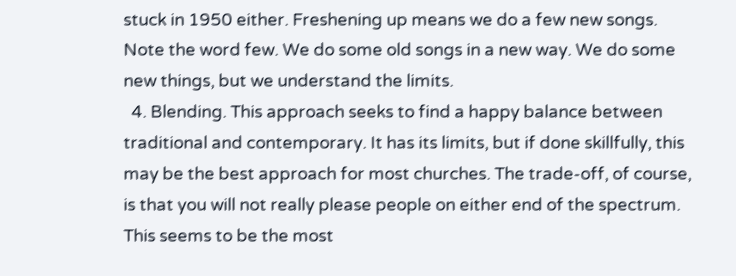stuck in 1950 either. Freshening up means we do a few new songs. Note the word few. We do some old songs in a new way. We do some new things, but we understand the limits.
  4. Blending. This approach seeks to find a happy balance between traditional and contemporary. It has its limits, but if done skillfully, this may be the best approach for most churches. The trade-off, of course, is that you will not really please people on either end of the spectrum. This seems to be the most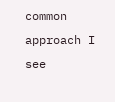common approach I see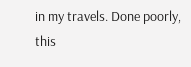in my travels. Done poorly, this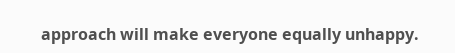approach will make everyone equally unhappy.